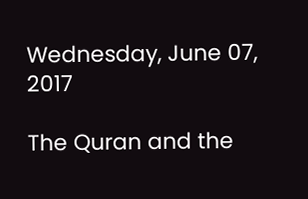Wednesday, June 07, 2017

The Quran and the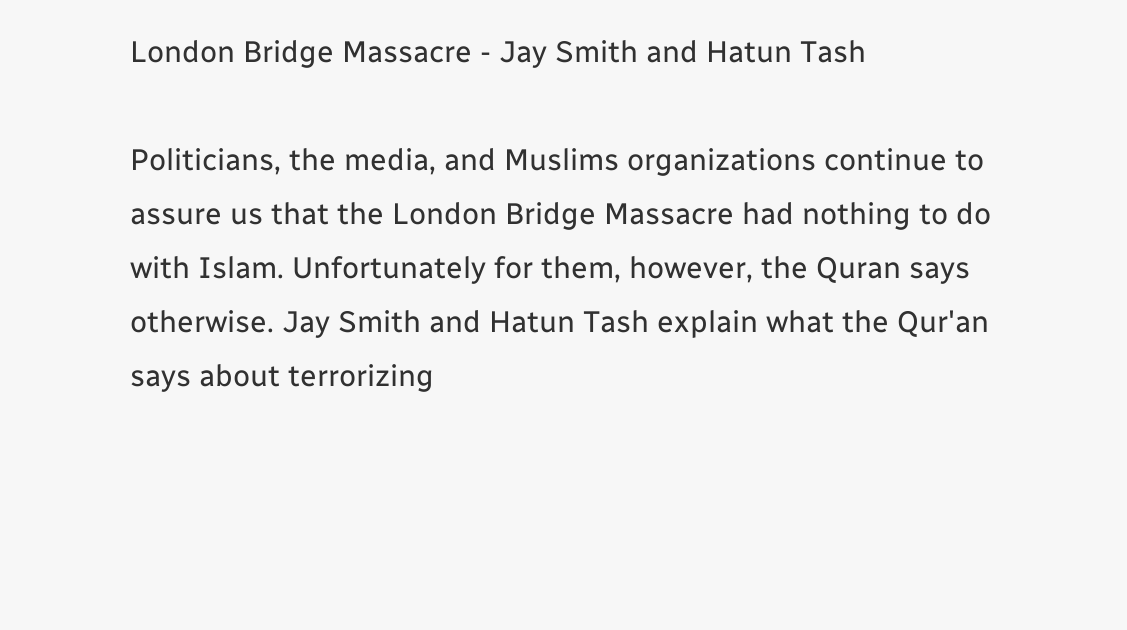London Bridge Massacre - Jay Smith and Hatun Tash

Politicians, the media, and Muslims organizations continue to assure us that the London Bridge Massacre had nothing to do with Islam. Unfortunately for them, however, the Quran says otherwise. Jay Smith and Hatun Tash explain what the Qur'an says about terrorizing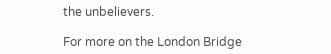the unbelievers.

For more on the London Bridge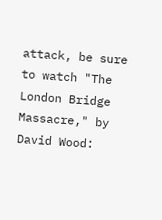attack, be sure to watch "The London Bridge Massacre," by David Wood: